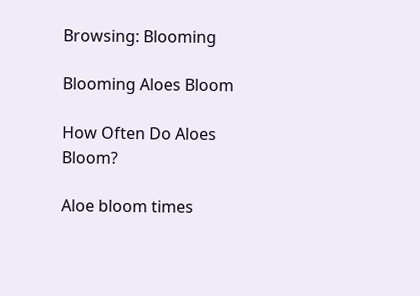Browsing: Blooming

Blooming Aloes Bloom

How Often Do Aloes Bloom?

Aloe bloom times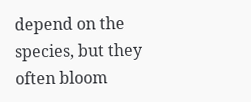depend on the species, but they often bloom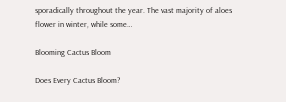sporadically throughout the year. The vast majority of aloes flower in winter, while some…

Blooming Cactus Bloom

Does Every Cactus Bloom?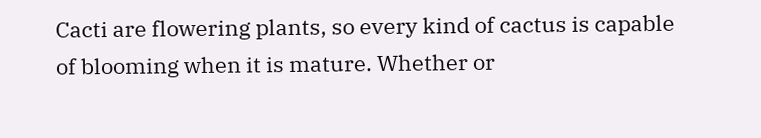Cacti are flowering plants, so every kind of cactus is capable of blooming when it is mature. Whether or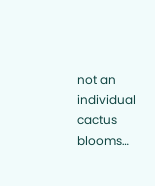not an individual cactus blooms…